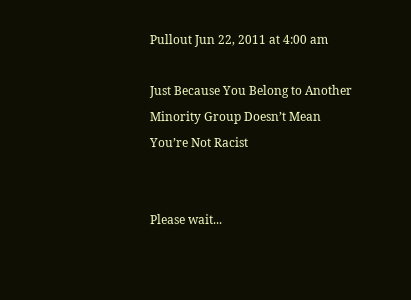Pullout Jun 22, 2011 at 4:00 am

Just Because You Belong to Another Minority Group Doesn’t Mean You’re Not Racist


Please wait...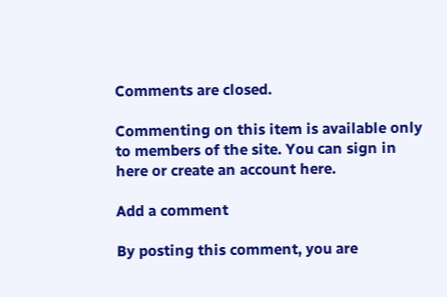Comments are closed.

Commenting on this item is available only to members of the site. You can sign in here or create an account here.

Add a comment

By posting this comment, you are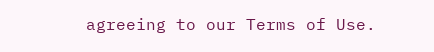agreeing to our Terms of Use.